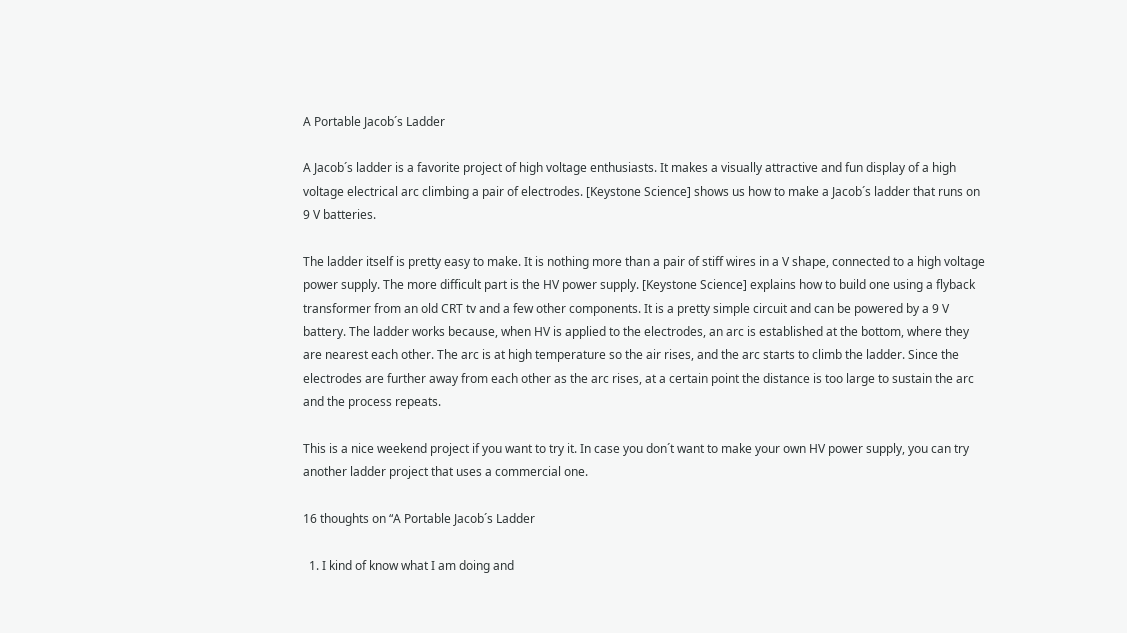A Portable Jacob´s Ladder

A Jacob´s ladder is a favorite project of high voltage enthusiasts. It makes a visually attractive and fun display of a high voltage electrical arc climbing a pair of electrodes. [Keystone Science] shows us how to make a Jacob´s ladder that runs on 9 V batteries.

The ladder itself is pretty easy to make. It is nothing more than a pair of stiff wires in a V shape, connected to a high voltage power supply. The more difficult part is the HV power supply. [Keystone Science] explains how to build one using a flyback transformer from an old CRT tv and a few other components. It is a pretty simple circuit and can be powered by a 9 V battery. The ladder works because, when HV is applied to the electrodes, an arc is established at the bottom, where they are nearest each other. The arc is at high temperature so the air rises, and the arc starts to climb the ladder. Since the electrodes are further away from each other as the arc rises, at a certain point the distance is too large to sustain the arc and the process repeats.

This is a nice weekend project if you want to try it. In case you don´t want to make your own HV power supply, you can try another ladder project that uses a commercial one.

16 thoughts on “A Portable Jacob´s Ladder

  1. I kind of know what I am doing and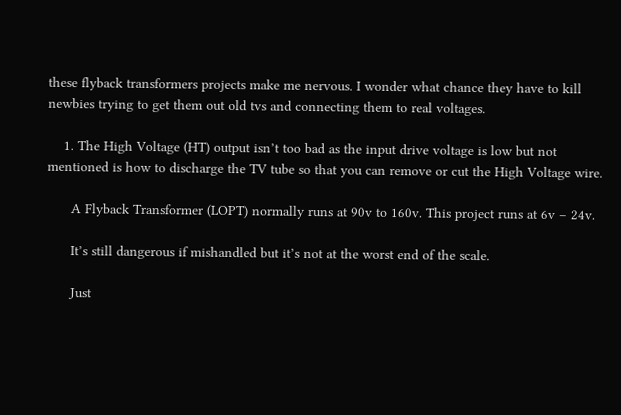these flyback transformers projects make me nervous. I wonder what chance they have to kill newbies trying to get them out old tvs and connecting them to real voltages.

    1. The High Voltage (HT) output isn’t too bad as the input drive voltage is low but not mentioned is how to discharge the TV tube so that you can remove or cut the High Voltage wire.

      A Flyback Transformer (LOPT) normally runs at 90v to 160v. This project runs at 6v – 24v.

      It’s still dangerous if mishandled but it’s not at the worst end of the scale.

      Just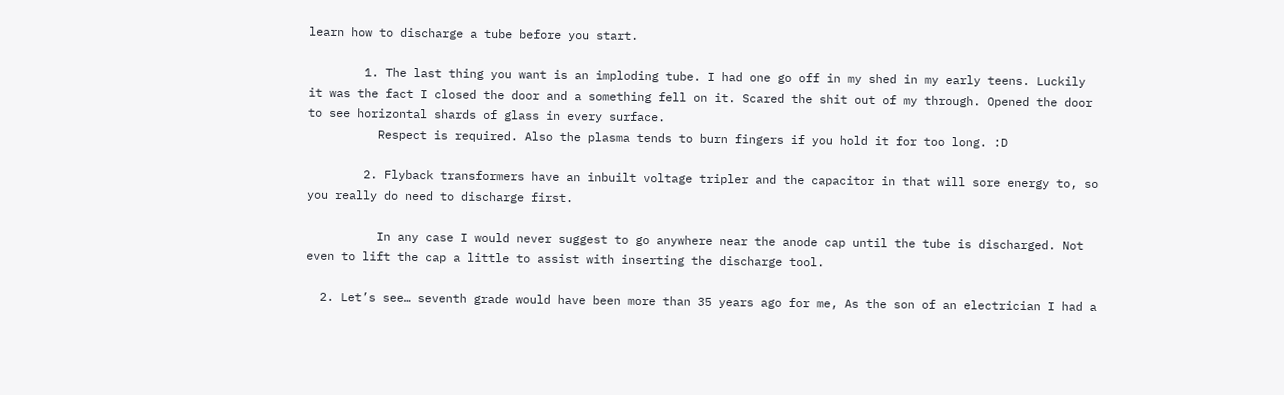learn how to discharge a tube before you start.

        1. The last thing you want is an imploding tube. I had one go off in my shed in my early teens. Luckily it was the fact I closed the door and a something fell on it. Scared the shit out of my through. Opened the door to see horizontal shards of glass in every surface.
          Respect is required. Also the plasma tends to burn fingers if you hold it for too long. :D

        2. Flyback transformers have an inbuilt voltage tripler and the capacitor in that will sore energy to, so you really do need to discharge first.

          In any case I would never suggest to go anywhere near the anode cap until the tube is discharged. Not even to lift the cap a little to assist with inserting the discharge tool.

  2. Let’s see… seventh grade would have been more than 35 years ago for me, As the son of an electrician I had a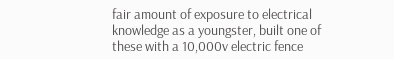fair amount of exposure to electrical knowledge as a youngster, built one of these with a 10,000v electric fence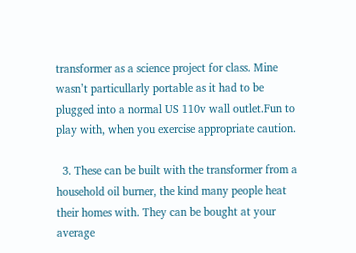transformer as a science project for class. Mine wasn’t particullarly portable as it had to be plugged into a normal US 110v wall outlet.Fun to play with, when you exercise appropriate caution.

  3. These can be built with the transformer from a household oil burner, the kind many people heat their homes with. They can be bought at your average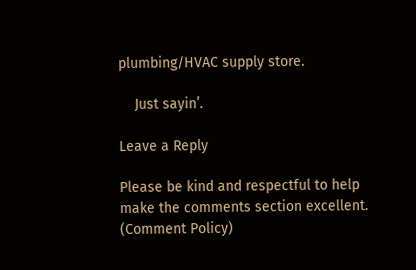plumbing/HVAC supply store.

    Just sayin’.

Leave a Reply

Please be kind and respectful to help make the comments section excellent. (Comment Policy)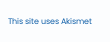This site uses Akismet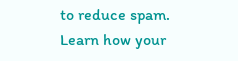to reduce spam. Learn how your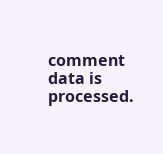comment data is processed.